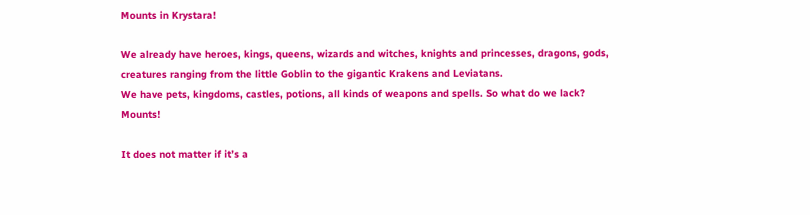Mounts in Krystara!

We already have heroes, kings, queens, wizards and witches, knights and princesses, dragons, gods, creatures ranging from the little Goblin to the gigantic Krakens and Leviatans.
We have pets, kingdoms, castles, potions, all kinds of weapons and spells. So what do we lack? Mounts!

It does not matter if it’s a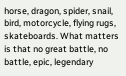horse, dragon, spider, snail, bird, motorcycle, flying rugs, skateboards. What matters is that no great battle, no battle, epic, legendary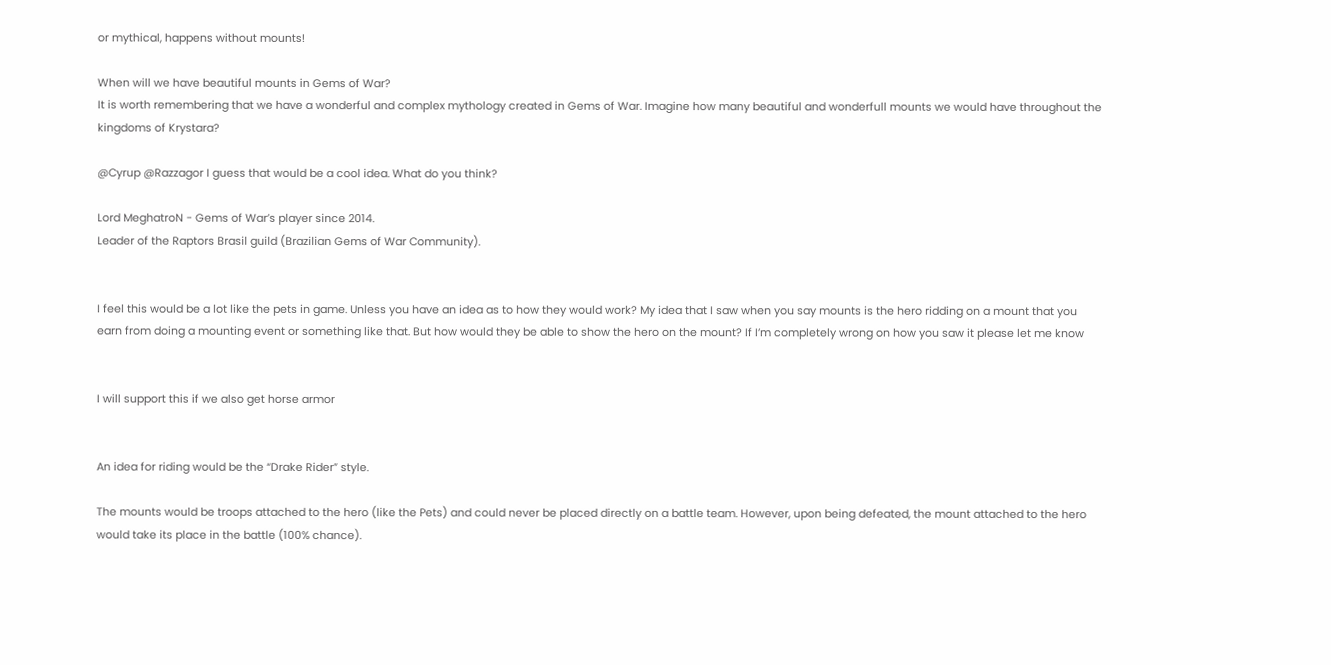or mythical, happens without mounts!

When will we have beautiful mounts in Gems of War?
It is worth remembering that we have a wonderful and complex mythology created in Gems of War. Imagine how many beautiful and wonderfull mounts we would have throughout the kingdoms of Krystara?

@Cyrup @Razzagor I guess that would be a cool idea. What do you think?

Lord MeghatroN - Gems of War’s player since 2014.
Leader of the Raptors Brasil guild (Brazilian Gems of War Community).


I feel this would be a lot like the pets in game. Unless you have an idea as to how they would work? My idea that I saw when you say mounts is the hero ridding on a mount that you earn from doing a mounting event or something like that. But how would they be able to show the hero on the mount? If I’m completely wrong on how you saw it please let me know


I will support this if we also get horse armor


An idea for riding would be the “Drake Rider” style.

The mounts would be troops attached to the hero (like the Pets) and could never be placed directly on a battle team. However, upon being defeated, the mount attached to the hero would take its place in the battle (100% chance).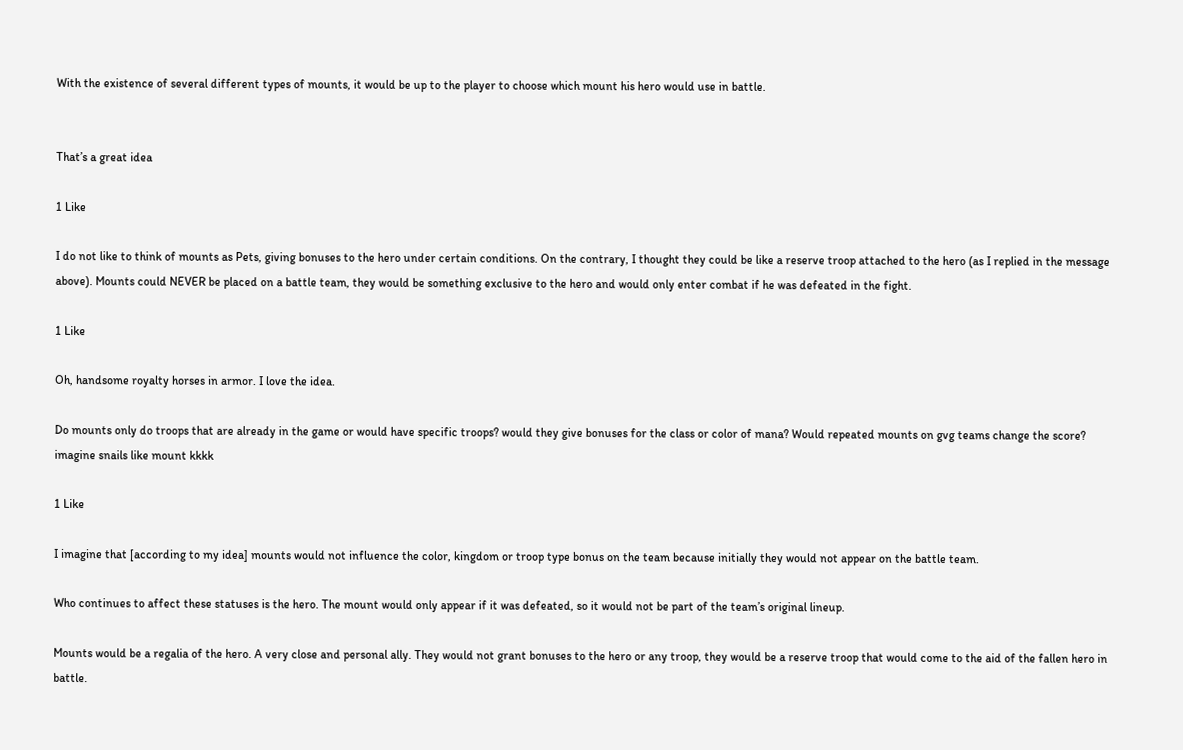With the existence of several different types of mounts, it would be up to the player to choose which mount his hero would use in battle.


That’s a great idea

1 Like

I do not like to think of mounts as Pets, giving bonuses to the hero under certain conditions. On the contrary, I thought they could be like a reserve troop attached to the hero (as I replied in the message above). Mounts could NEVER be placed on a battle team, they would be something exclusive to the hero and would only enter combat if he was defeated in the fight.

1 Like

Oh, handsome royalty horses in armor. I love the idea.

Do mounts only do troops that are already in the game or would have specific troops? would they give bonuses for the class or color of mana? Would repeated mounts on gvg teams change the score? imagine snails like mount kkkk

1 Like

I imagine that [according to my idea] mounts would not influence the color, kingdom or troop type bonus on the team because initially they would not appear on the battle team.

Who continues to affect these statuses is the hero. The mount would only appear if it was defeated, so it would not be part of the team’s original lineup.

Mounts would be a regalia of the hero. A very close and personal ally. They would not grant bonuses to the hero or any troop, they would be a reserve troop that would come to the aid of the fallen hero in battle.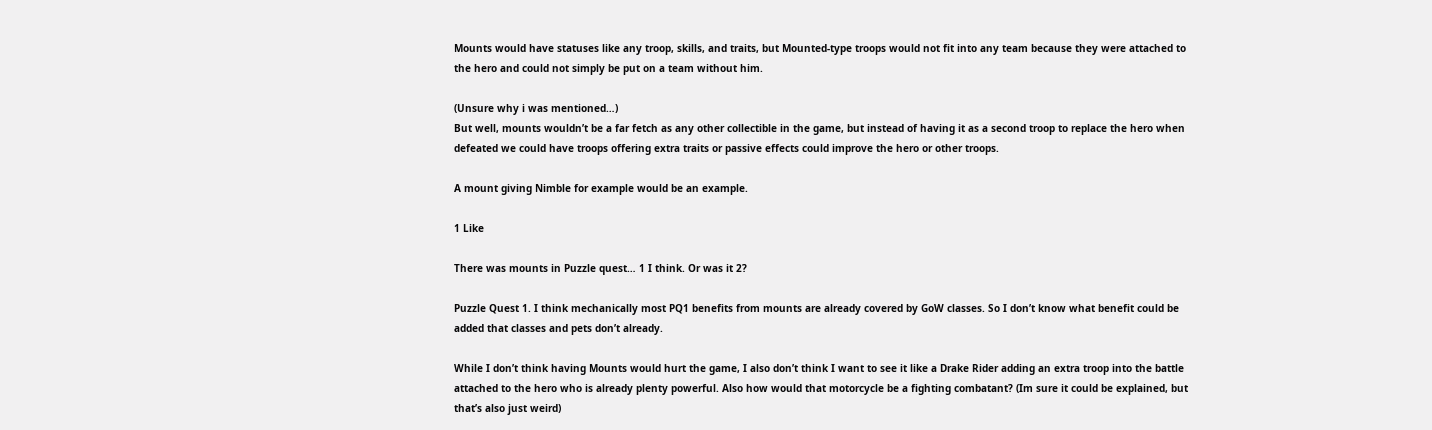Mounts would have statuses like any troop, skills, and traits, but Mounted-type troops would not fit into any team because they were attached to the hero and could not simply be put on a team without him.

(Unsure why i was mentioned…)
But well, mounts wouldn’t be a far fetch as any other collectible in the game, but instead of having it as a second troop to replace the hero when defeated we could have troops offering extra traits or passive effects could improve the hero or other troops.

A mount giving Nimble for example would be an example.

1 Like

There was mounts in Puzzle quest… 1 I think. Or was it 2?

Puzzle Quest 1. I think mechanically most PQ1 benefits from mounts are already covered by GoW classes. So I don’t know what benefit could be added that classes and pets don’t already.

While I don’t think having Mounts would hurt the game, I also don’t think I want to see it like a Drake Rider adding an extra troop into the battle attached to the hero who is already plenty powerful. Also how would that motorcycle be a fighting combatant? (Im sure it could be explained, but that’s also just weird)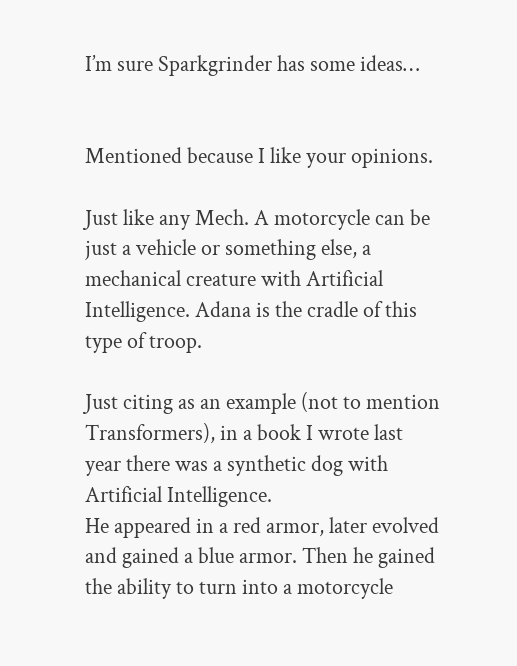I’m sure Sparkgrinder has some ideas…


Mentioned because I like your opinions.

Just like any Mech. A motorcycle can be just a vehicle or something else, a mechanical creature with Artificial Intelligence. Adana is the cradle of this type of troop.

Just citing as an example (not to mention Transformers), in a book I wrote last year there was a synthetic dog with Artificial Intelligence.
He appeared in a red armor, later evolved and gained a blue armor. Then he gained the ability to turn into a motorcycle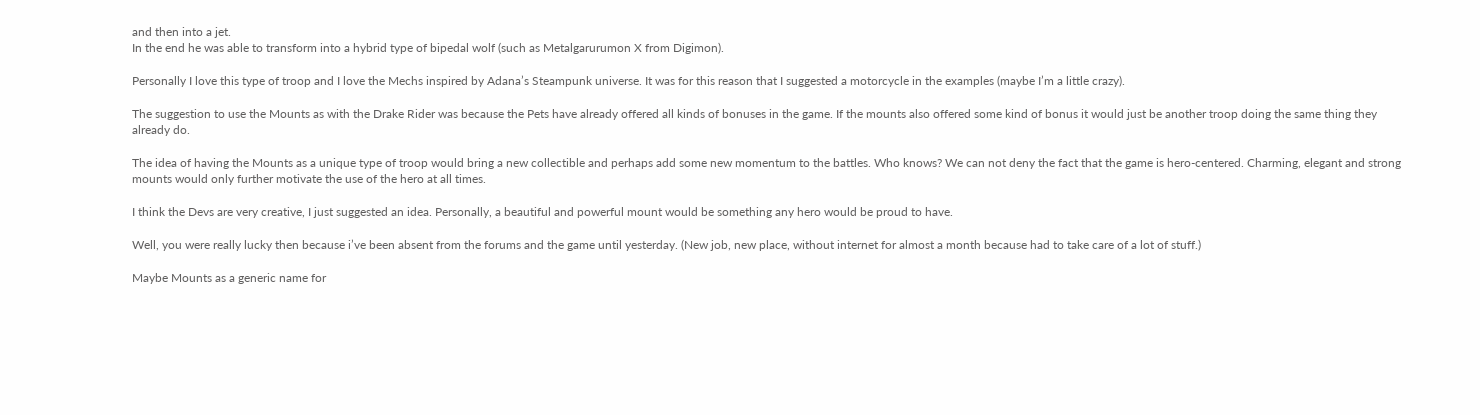and then into a jet.
In the end he was able to transform into a hybrid type of bipedal wolf (such as Metalgarurumon X from Digimon).

Personally I love this type of troop and I love the Mechs inspired by Adana’s Steampunk universe. It was for this reason that I suggested a motorcycle in the examples (maybe I’m a little crazy).

The suggestion to use the Mounts as with the Drake Rider was because the Pets have already offered all kinds of bonuses in the game. If the mounts also offered some kind of bonus it would just be another troop doing the same thing they already do.

The idea of having the Mounts as a unique type of troop would bring a new collectible and perhaps add some new momentum to the battles. Who knows? We can not deny the fact that the game is hero-centered. Charming, elegant and strong mounts would only further motivate the use of the hero at all times.

I think the Devs are very creative, I just suggested an idea. Personally, a beautiful and powerful mount would be something any hero would be proud to have.

Well, you were really lucky then because i’ve been absent from the forums and the game until yesterday. (New job, new place, without internet for almost a month because had to take care of a lot of stuff.)

Maybe Mounts as a generic name for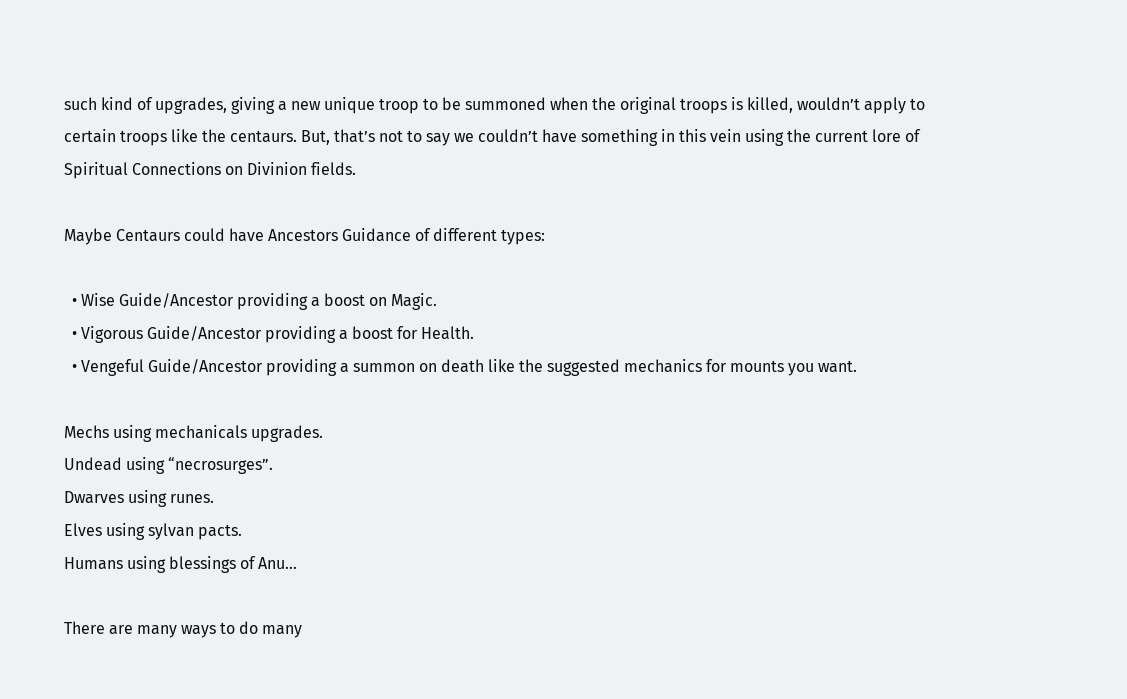such kind of upgrades, giving a new unique troop to be summoned when the original troops is killed, wouldn’t apply to certain troops like the centaurs. But, that’s not to say we couldn’t have something in this vein using the current lore of Spiritual Connections on Divinion fields.

Maybe Centaurs could have Ancestors Guidance of different types:

  • Wise Guide/Ancestor providing a boost on Magic.
  • Vigorous Guide/Ancestor providing a boost for Health.
  • Vengeful Guide/Ancestor providing a summon on death like the suggested mechanics for mounts you want.

Mechs using mechanicals upgrades.
Undead using “necrosurges”.
Dwarves using runes.
Elves using sylvan pacts.
Humans using blessings of Anu…

There are many ways to do many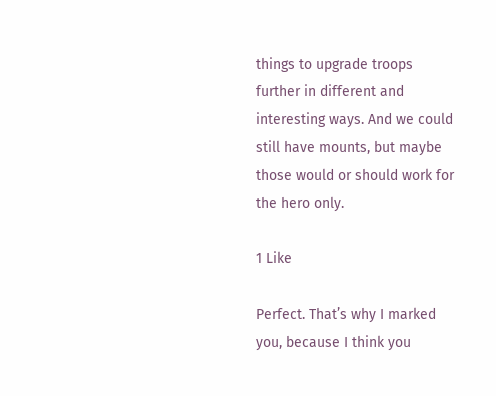things to upgrade troops further in different and interesting ways. And we could still have mounts, but maybe those would or should work for the hero only.

1 Like

Perfect. That’s why I marked you, because I think you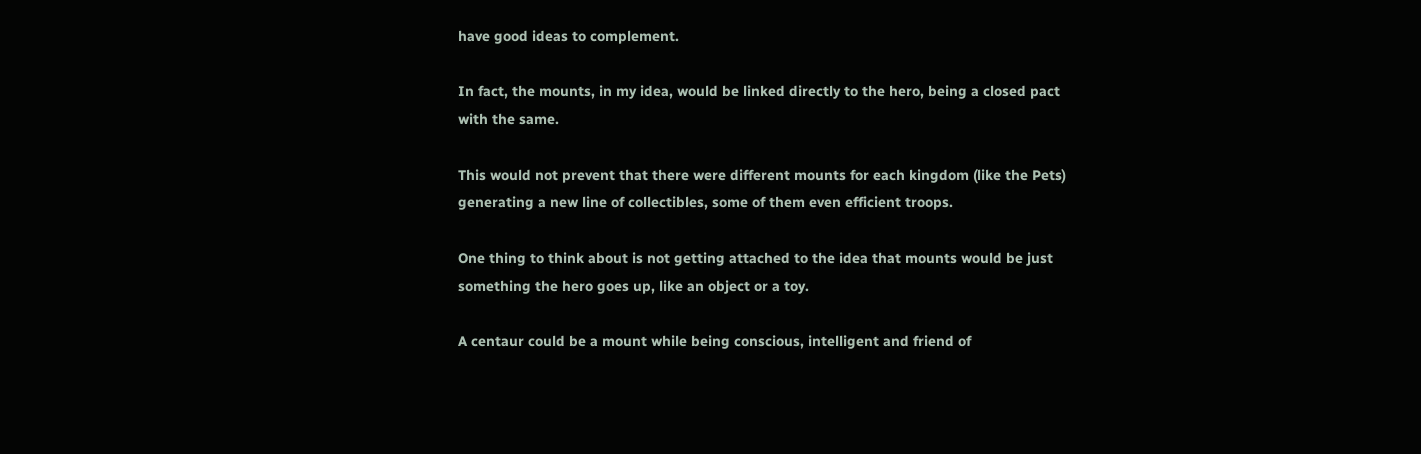have good ideas to complement.

In fact, the mounts, in my idea, would be linked directly to the hero, being a closed pact with the same.

This would not prevent that there were different mounts for each kingdom (like the Pets) generating a new line of collectibles, some of them even efficient troops.

One thing to think about is not getting attached to the idea that mounts would be just something the hero goes up, like an object or a toy.

A centaur could be a mount while being conscious, intelligent and friend of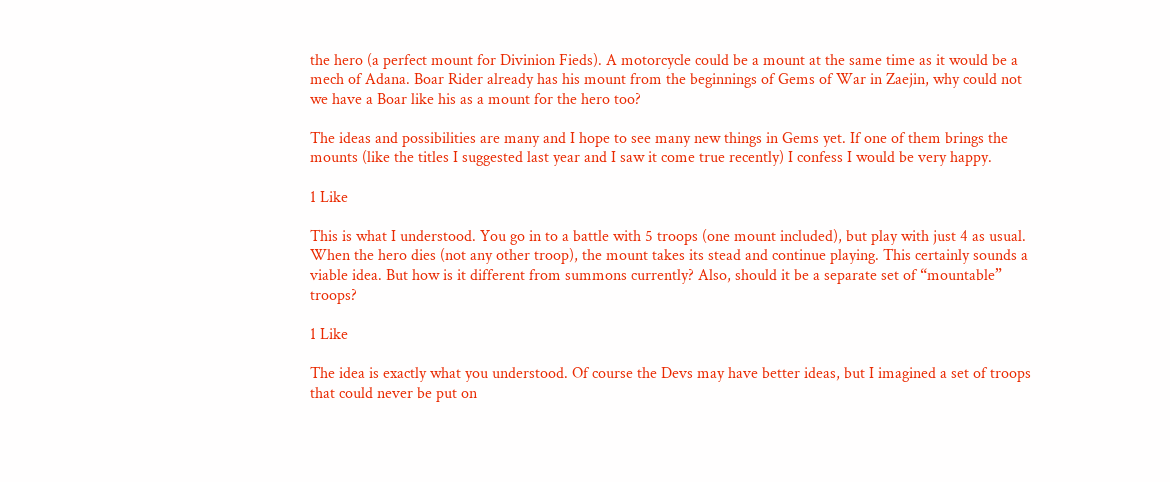the hero (a perfect mount for Divinion Fieds). A motorcycle could be a mount at the same time as it would be a mech of Adana. Boar Rider already has his mount from the beginnings of Gems of War in Zaejin, why could not we have a Boar like his as a mount for the hero too?

The ideas and possibilities are many and I hope to see many new things in Gems yet. If one of them brings the mounts (like the titles I suggested last year and I saw it come true recently) I confess I would be very happy.

1 Like

This is what I understood. You go in to a battle with 5 troops (one mount included), but play with just 4 as usual. When the hero dies (not any other troop), the mount takes its stead and continue playing. This certainly sounds a viable idea. But how is it different from summons currently? Also, should it be a separate set of “mountable” troops?

1 Like

The idea is exactly what you understood. Of course the Devs may have better ideas, but I imagined a set of troops that could never be put on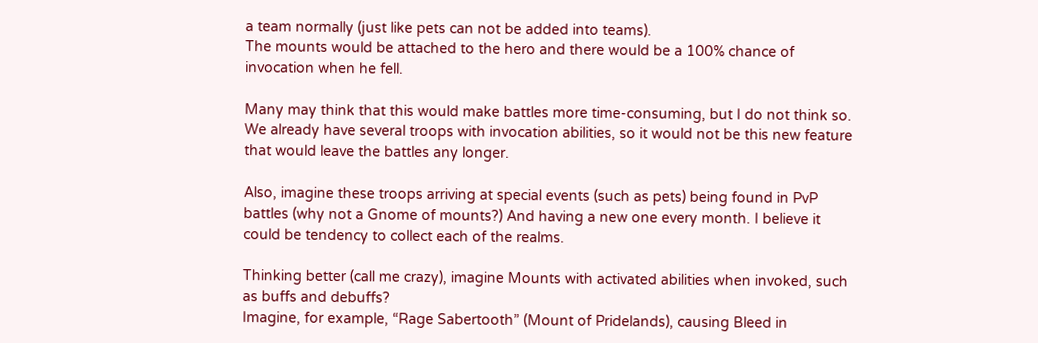a team normally (just like pets can not be added into teams).
The mounts would be attached to the hero and there would be a 100% chance of invocation when he fell.

Many may think that this would make battles more time-consuming, but I do not think so. We already have several troops with invocation abilities, so it would not be this new feature that would leave the battles any longer.

Also, imagine these troops arriving at special events (such as pets) being found in PvP battles (why not a Gnome of mounts?) And having a new one every month. I believe it could be tendency to collect each of the realms.

Thinking better (call me crazy), imagine Mounts with activated abilities when invoked, such as buffs and debuffs?
Imagine, for example, “Rage Sabertooth” (Mount of Pridelands), causing Bleed in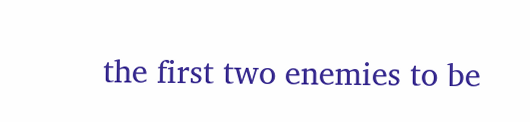the first two enemies to be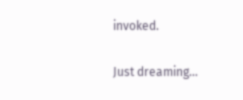invoked.

Just dreaming…